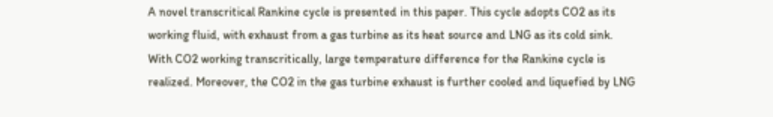A novel transcritical Rankine cycle is presented in this paper. This cycle adopts CO2 as its working fluid, with exhaust from a gas turbine as its heat source and LNG as its cold sink. With CO2 working transcritically, large temperature difference for the Rankine cycle is realized. Moreover, the CO2 in the gas turbine exhaust is further cooled and liquefied by LNG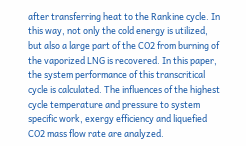after transferring heat to the Rankine cycle. In this way, not only the cold energy is utilized, but also a large part of the CO2 from burning of the vaporized LNG is recovered. In this paper, the system performance of this transcritical cycle is calculated. The influences of the highest cycle temperature and pressure to system specific work, exergy efficiency and liquefied CO2 mass flow rate are analyzed.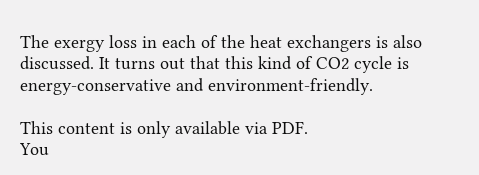The exergy loss in each of the heat exchangers is also discussed. It turns out that this kind of CO2 cycle is energy-conservative and environment-friendly.

This content is only available via PDF.
You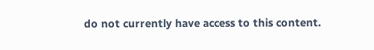do not currently have access to this content.